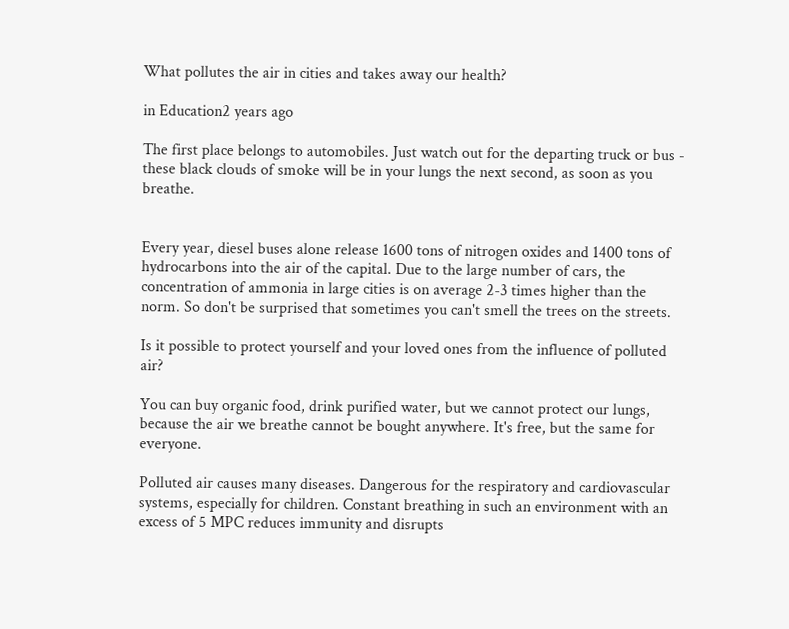What pollutes the air in cities and takes away our health?

in Education2 years ago

The first place belongs to automobiles. Just watch out for the departing truck or bus - these black clouds of smoke will be in your lungs the next second, as soon as you breathe.


Every year, diesel buses alone release 1600 tons of nitrogen oxides and 1400 tons of hydrocarbons into the air of the capital. Due to the large number of cars, the concentration of ammonia in large cities is on average 2-3 times higher than the norm. So don't be surprised that sometimes you can't smell the trees on the streets.

Is it possible to protect yourself and your loved ones from the influence of polluted air?

You can buy organic food, drink purified water, but we cannot protect our lungs, because the air we breathe cannot be bought anywhere. It's free, but the same for everyone.

Polluted air causes many diseases. Dangerous for the respiratory and cardiovascular systems, especially for children. Constant breathing in such an environment with an excess of 5 MPC reduces immunity and disrupts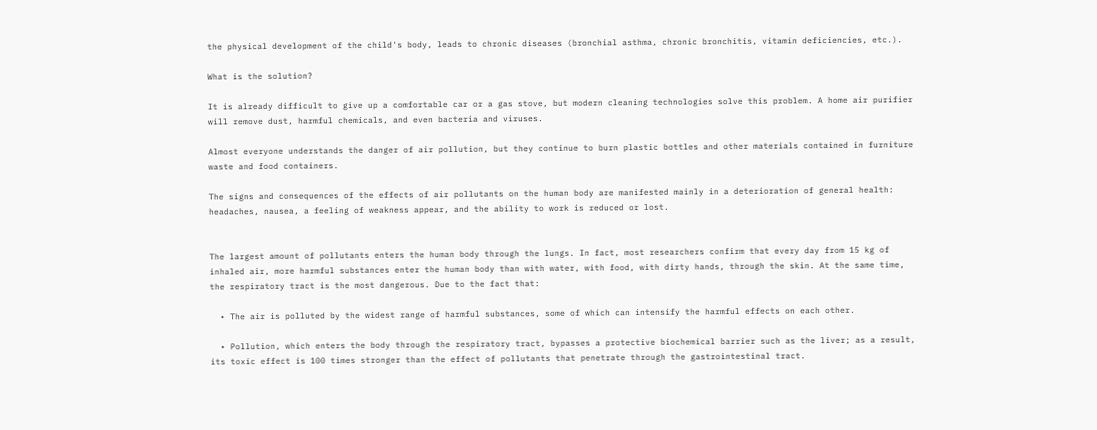the physical development of the child's body, leads to chronic diseases (bronchial asthma, chronic bronchitis, vitamin deficiencies, etc.).

What is the solution?

It is already difficult to give up a comfortable car or a gas stove, but modern cleaning technologies solve this problem. A home air purifier will remove dust, harmful chemicals, and even bacteria and viruses.

Almost everyone understands the danger of air pollution, but they continue to burn plastic bottles and other materials contained in furniture waste and food containers.

The signs and consequences of the effects of air pollutants on the human body are manifested mainly in a deterioration of general health: headaches, nausea, a feeling of weakness appear, and the ability to work is reduced or lost.


The largest amount of pollutants enters the human body through the lungs. In fact, most researchers confirm that every day from 15 kg of inhaled air, more harmful substances enter the human body than with water, with food, with dirty hands, through the skin. At the same time, the respiratory tract is the most dangerous. Due to the fact that:

  • The air is polluted by the widest range of harmful substances, some of which can intensify the harmful effects on each other.

  • Pollution, which enters the body through the respiratory tract, bypasses a protective biochemical barrier such as the liver; as a result, its toxic effect is 100 times stronger than the effect of pollutants that penetrate through the gastrointestinal tract.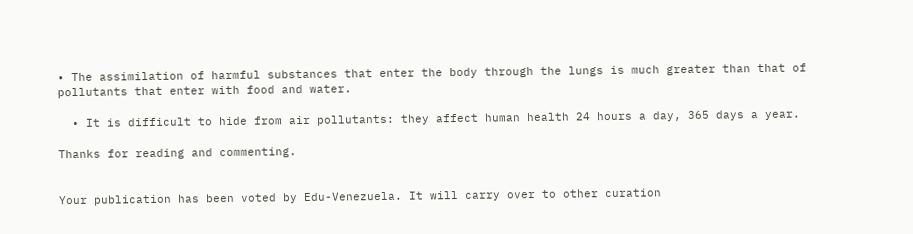• The assimilation of harmful substances that enter the body through the lungs is much greater than that of pollutants that enter with food and water.

  • It is difficult to hide from air pollutants: they affect human health 24 hours a day, 365 days a year.

Thanks for reading and commenting.


Your publication has been voted by Edu-Venezuela. It will carry over to other curation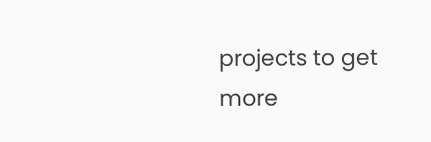projects to get more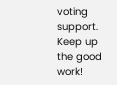voting support. Keep up the good work!